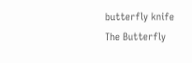butterfly knife
The Butterfly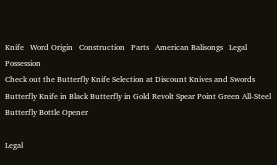Knife   Word Origin   Construction   Parts   American Balisongs   Legal Possession
Check out the Butterfly Knife Selection at Discount Knives and Swords
Butterfly Knife in Black Butterfly in Gold Revolt Spear Point Green All-Steel Butterfly Bottle Opener

Legal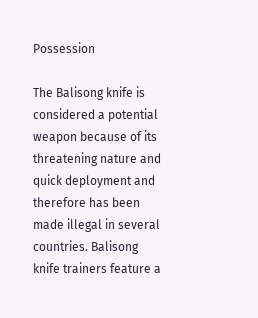Possession

The Balisong knife is considered a potential weapon because of its threatening nature and quick deployment and therefore has been made illegal in several countries. Balisong knife trainers feature a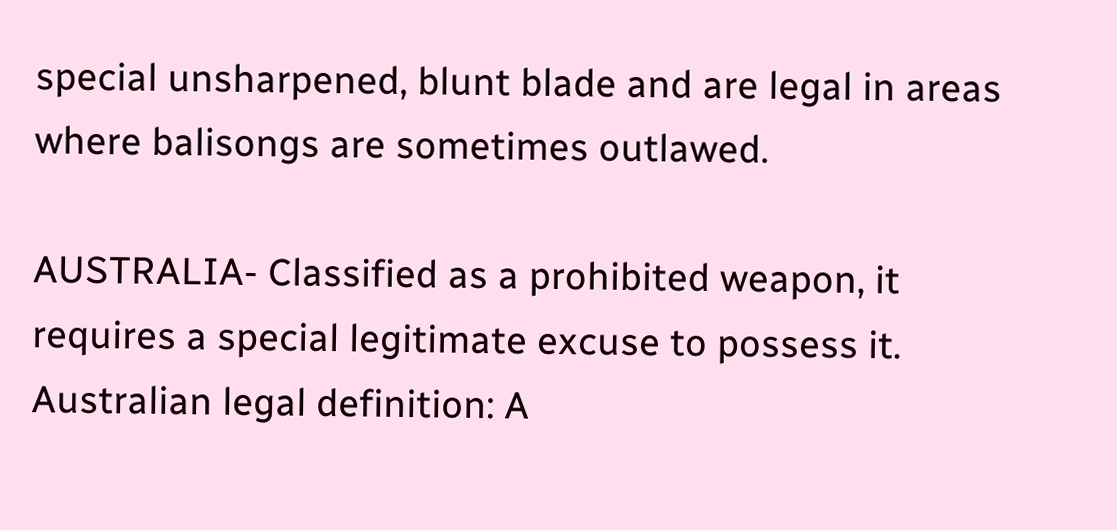special unsharpened, blunt blade and are legal in areas where balisongs are sometimes outlawed.

AUSTRALIA- Classified as a prohibited weapon, it requires a special legitimate excuse to possess it. Australian legal definition: A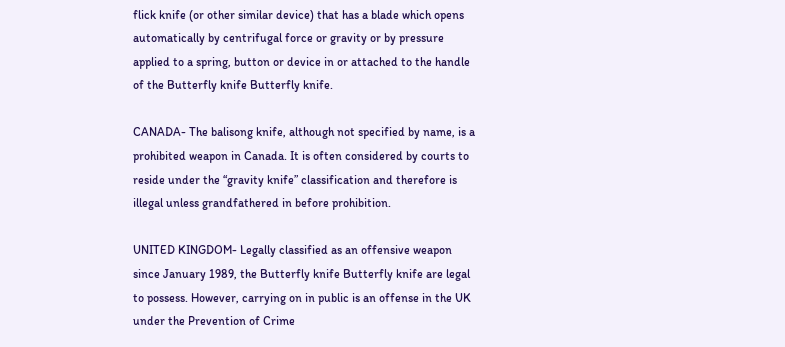flick knife (or other similar device) that has a blade which opens automatically by centrifugal force or gravity or by pressure applied to a spring, button or device in or attached to the handle of the Butterfly knife Butterfly knife.

CANADA- The balisong knife, although not specified by name, is a prohibited weapon in Canada. It is often considered by courts to reside under the “gravity knife” classification and therefore is illegal unless grandfathered in before prohibition.

UNITED KINGDOM- Legally classified as an offensive weapon since January 1989, the Butterfly knife Butterfly knife are legal to possess. However, carrying on in public is an offense in the UK under the Prevention of Crime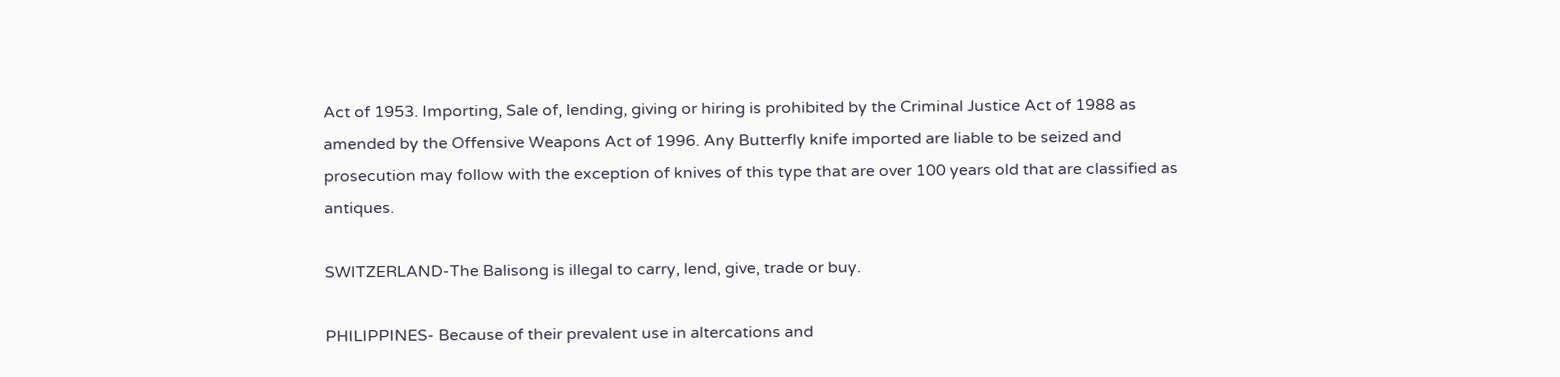Act of 1953. Importing, Sale of, lending, giving or hiring is prohibited by the Criminal Justice Act of 1988 as amended by the Offensive Weapons Act of 1996. Any Butterfly knife imported are liable to be seized and prosecution may follow with the exception of knives of this type that are over 100 years old that are classified as antiques.

SWITZERLAND-The Balisong is illegal to carry, lend, give, trade or buy.

PHILIPPINES- Because of their prevalent use in altercations and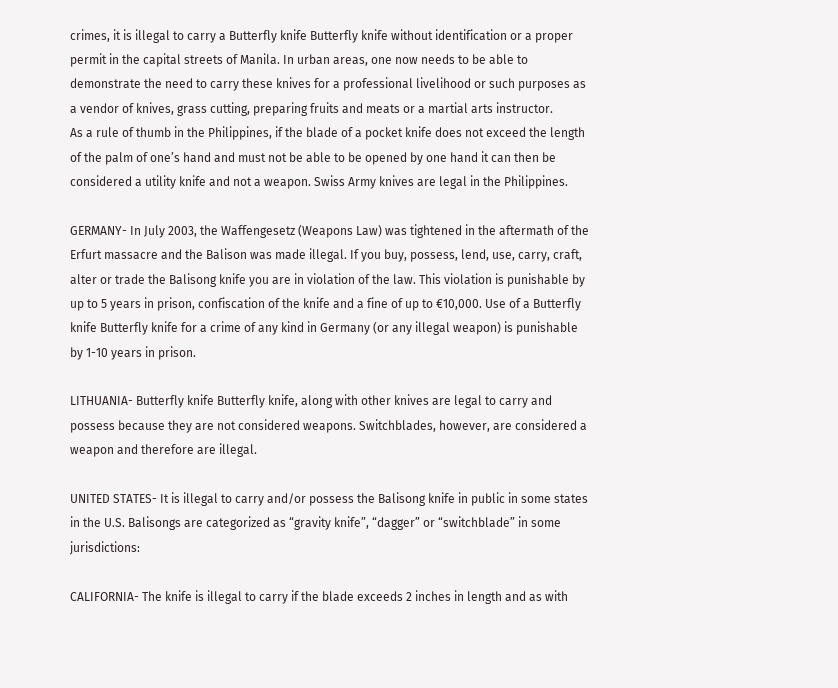crimes, it is illegal to carry a Butterfly knife Butterfly knife without identification or a proper permit in the capital streets of Manila. In urban areas, one now needs to be able to demonstrate the need to carry these knives for a professional livelihood or such purposes as a vendor of knives, grass cutting, preparing fruits and meats or a martial arts instructor.
As a rule of thumb in the Philippines, if the blade of a pocket knife does not exceed the length of the palm of one’s hand and must not be able to be opened by one hand it can then be considered a utility knife and not a weapon. Swiss Army knives are legal in the Philippines.

GERMANY- In July 2003, the Waffengesetz (Weapons Law) was tightened in the aftermath of the Erfurt massacre and the Balison was made illegal. If you buy, possess, lend, use, carry, craft, alter or trade the Balisong knife you are in violation of the law. This violation is punishable by up to 5 years in prison, confiscation of the knife and a fine of up to €10,000. Use of a Butterfly knife Butterfly knife for a crime of any kind in Germany (or any illegal weapon) is punishable by 1-10 years in prison.

LITHUANIA- Butterfly knife Butterfly knife, along with other knives are legal to carry and possess because they are not considered weapons. Switchblades, however, are considered a weapon and therefore are illegal.

UNITED STATES- It is illegal to carry and/or possess the Balisong knife in public in some states in the U.S. Balisongs are categorized as “gravity knife”, “dagger” or “switchblade” in some jurisdictions:

CALIFORNIA- The knife is illegal to carry if the blade exceeds 2 inches in length and as with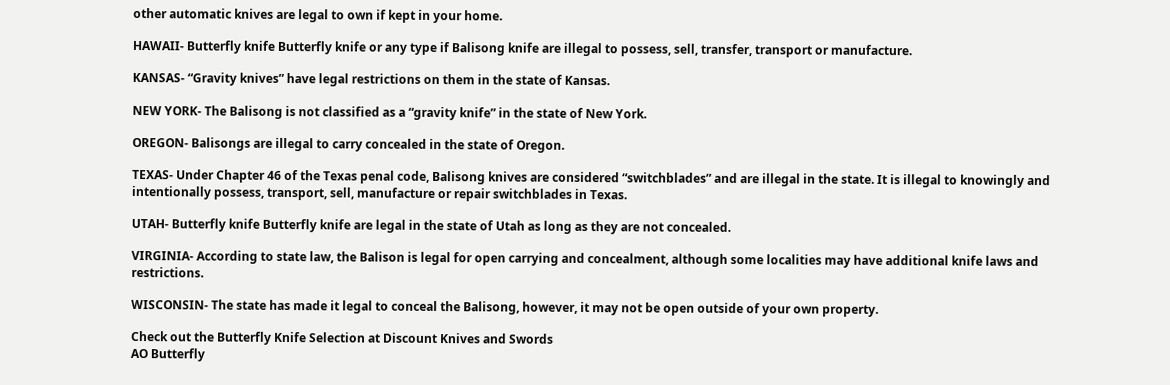other automatic knives are legal to own if kept in your home.

HAWAII- Butterfly knife Butterfly knife or any type if Balisong knife are illegal to possess, sell, transfer, transport or manufacture.

KANSAS- “Gravity knives” have legal restrictions on them in the state of Kansas.

NEW YORK- The Balisong is not classified as a “gravity knife” in the state of New York.

OREGON- Balisongs are illegal to carry concealed in the state of Oregon.

TEXAS- Under Chapter 46 of the Texas penal code, Balisong knives are considered “switchblades” and are illegal in the state. It is illegal to knowingly and intentionally possess, transport, sell, manufacture or repair switchblades in Texas.

UTAH- Butterfly knife Butterfly knife are legal in the state of Utah as long as they are not concealed.

VIRGINIA- According to state law, the Balison is legal for open carrying and concealment, although some localities may have additional knife laws and restrictions.

WISCONSIN- The state has made it legal to conceal the Balisong, however, it may not be open outside of your own property.

Check out the Butterfly Knife Selection at Discount Knives and Swords
AO Butterfly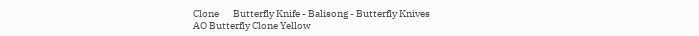Clone       Butterfly Knife - Balisong - Butterfly Knives
AO Butterfly Clone Yellow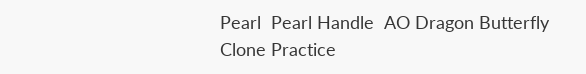Pearl  Pearl Handle  AO Dragon Butterfly Clone Practice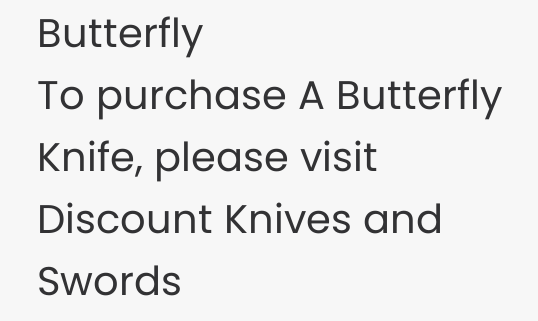Butterfly
To purchase A Butterfly Knife, please visit Discount Knives and Swords